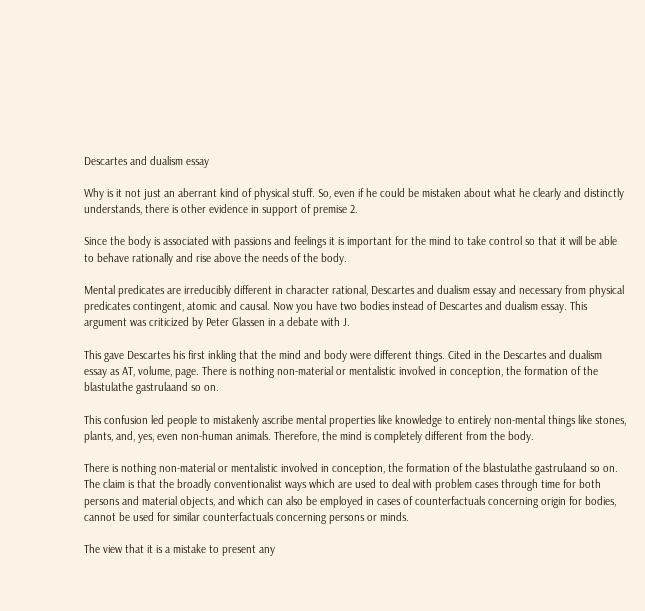Descartes and dualism essay

Why is it not just an aberrant kind of physical stuff. So, even if he could be mistaken about what he clearly and distinctly understands, there is other evidence in support of premise 2.

Since the body is associated with passions and feelings it is important for the mind to take control so that it will be able to behave rationally and rise above the needs of the body.

Mental predicates are irreducibly different in character rational, Descartes and dualism essay and necessary from physical predicates contingent, atomic and causal. Now you have two bodies instead of Descartes and dualism essay. This argument was criticized by Peter Glassen in a debate with J.

This gave Descartes his first inkling that the mind and body were different things. Cited in the Descartes and dualism essay as AT, volume, page. There is nothing non-material or mentalistic involved in conception, the formation of the blastulathe gastrulaand so on.

This confusion led people to mistakenly ascribe mental properties like knowledge to entirely non-mental things like stones, plants, and, yes, even non-human animals. Therefore, the mind is completely different from the body.

There is nothing non-material or mentalistic involved in conception, the formation of the blastulathe gastrulaand so on. The claim is that the broadly conventionalist ways which are used to deal with problem cases through time for both persons and material objects, and which can also be employed in cases of counterfactuals concerning origin for bodies, cannot be used for similar counterfactuals concerning persons or minds.

The view that it is a mistake to present any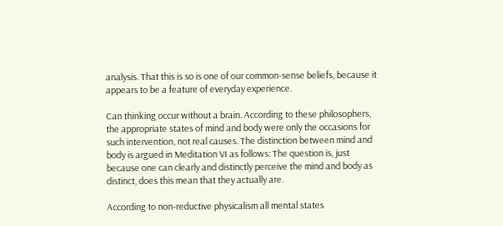analysis. That this is so is one of our common-sense beliefs, because it appears to be a feature of everyday experience.

Can thinking occur without a brain. According to these philosophers, the appropriate states of mind and body were only the occasions for such intervention, not real causes. The distinction between mind and body is argued in Meditation VI as follows: The question is, just because one can clearly and distinctly perceive the mind and body as distinct, does this mean that they actually are.

According to non-reductive physicalism all mental states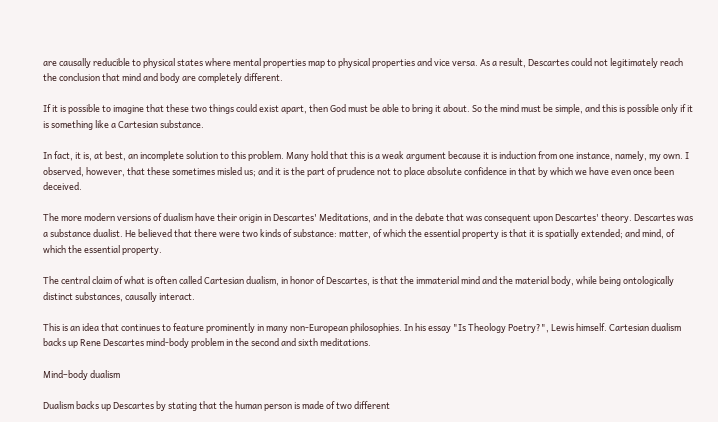are causally reducible to physical states where mental properties map to physical properties and vice versa. As a result, Descartes could not legitimately reach the conclusion that mind and body are completely different.

If it is possible to imagine that these two things could exist apart, then God must be able to bring it about. So the mind must be simple, and this is possible only if it is something like a Cartesian substance.

In fact, it is, at best, an incomplete solution to this problem. Many hold that this is a weak argument because it is induction from one instance, namely, my own. I observed, however, that these sometimes misled us; and it is the part of prudence not to place absolute confidence in that by which we have even once been deceived.

The more modern versions of dualism have their origin in Descartes' Meditations, and in the debate that was consequent upon Descartes' theory. Descartes was a substance dualist. He believed that there were two kinds of substance: matter, of which the essential property is that it is spatially extended; and mind, of which the essential property.

The central claim of what is often called Cartesian dualism, in honor of Descartes, is that the immaterial mind and the material body, while being ontologically distinct substances, causally interact.

This is an idea that continues to feature prominently in many non-European philosophies. In his essay "Is Theology Poetry?", Lewis himself. Cartesian dualism backs up Rene Descartes mind-body problem in the second and sixth meditations.

Mind–body dualism

Dualism backs up Descartes by stating that the human person is made of two different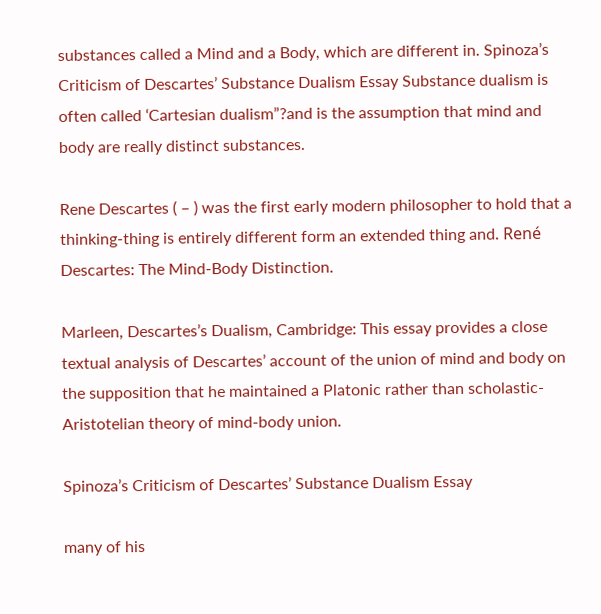substances called a Mind and a Body, which are different in. Spinoza’s Criticism of Descartes’ Substance Dualism Essay Substance dualism is often called ‘Cartesian dualism”?and is the assumption that mind and body are really distinct substances.

Rene Descartes ( – ) was the first early modern philosopher to hold that a thinking-thing is entirely different form an extended thing and. René Descartes: The Mind-Body Distinction.

Marleen, Descartes’s Dualism, Cambridge: This essay provides a close textual analysis of Descartes’ account of the union of mind and body on the supposition that he maintained a Platonic rather than scholastic-Aristotelian theory of mind-body union.

Spinoza’s Criticism of Descartes’ Substance Dualism Essay

many of his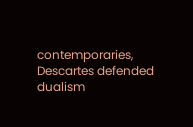contemporaries, Descartes defended dualism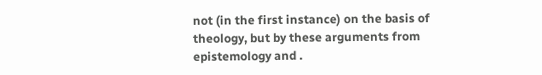not (in the first instance) on the basis of theology, but by these arguments from epistemology and .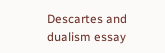Descartes and dualism essay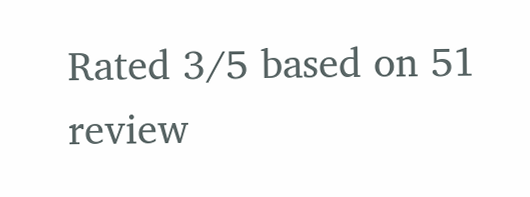Rated 3/5 based on 51 review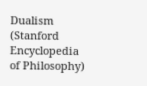Dualism (Stanford Encyclopedia of Philosophy)